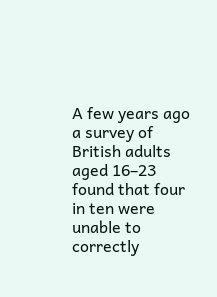A few years ago a survey of British adults aged 16–23 found that four in ten were unable to correctly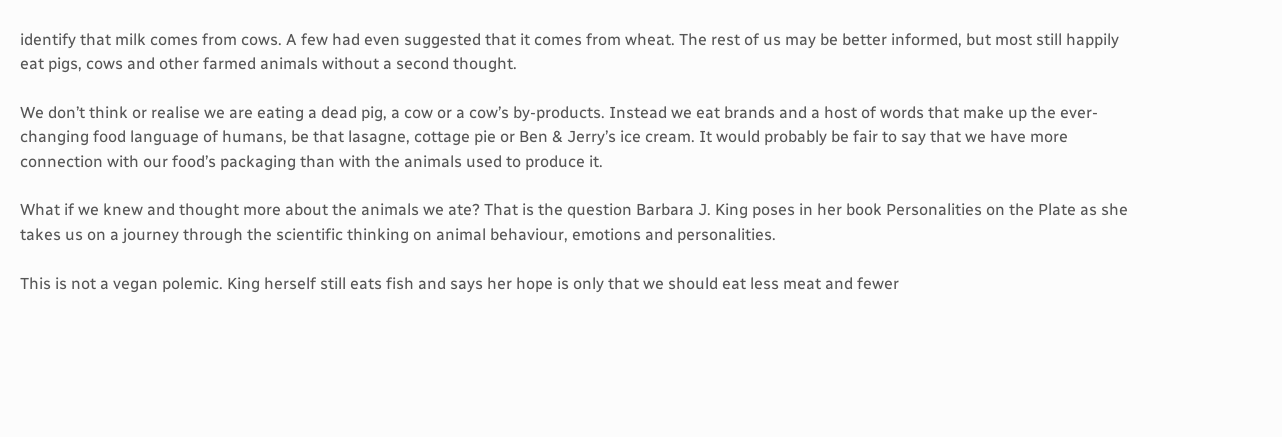identify that milk comes from cows. A few had even suggested that it comes from wheat. The rest of us may be better informed, but most still happily eat pigs, cows and other farmed animals without a second thought.

We don’t think or realise we are eating a dead pig, a cow or a cow’s by-products. Instead we eat brands and a host of words that make up the ever-changing food language of humans, be that lasagne, cottage pie or Ben & Jerry’s ice cream. It would probably be fair to say that we have more connection with our food’s packaging than with the animals used to produce it.

What if we knew and thought more about the animals we ate? That is the question Barbara J. King poses in her book Personalities on the Plate as she takes us on a journey through the scientific thinking on animal behaviour, emotions and personalities.

This is not a vegan polemic. King herself still eats fish and says her hope is only that we should eat less meat and fewer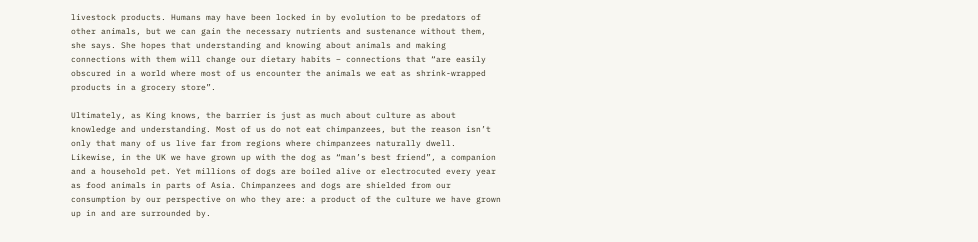livestock products. Humans may have been locked in by evolution to be predators of other animals, but we can gain the necessary nutrients and sustenance without them, she says. She hopes that understanding and knowing about animals and making connections with them will change our dietary habits – connections that “are easily obscured in a world where most of us encounter the animals we eat as shrink-wrapped products in a grocery store”.

Ultimately, as King knows, the barrier is just as much about culture as about knowledge and understanding. Most of us do not eat chimpanzees, but the reason isn’t only that many of us live far from regions where chimpanzees naturally dwell. Likewise, in the UK we have grown up with the dog as “man’s best friend”, a companion and a household pet. Yet millions of dogs are boiled alive or electrocuted every year as food animals in parts of Asia. Chimpanzees and dogs are shielded from our consumption by our perspective on who they are: a product of the culture we have grown up in and are surrounded by.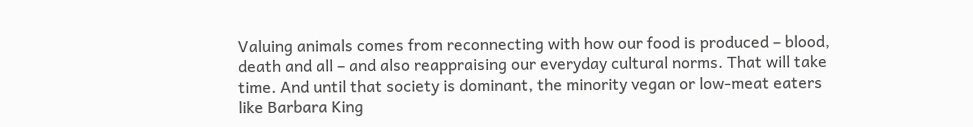Valuing animals comes from reconnecting with how our food is produced – blood, death and all – and also reappraising our everyday cultural norms. That will take time. And until that society is dominant, the minority vegan or low-meat eaters like Barbara King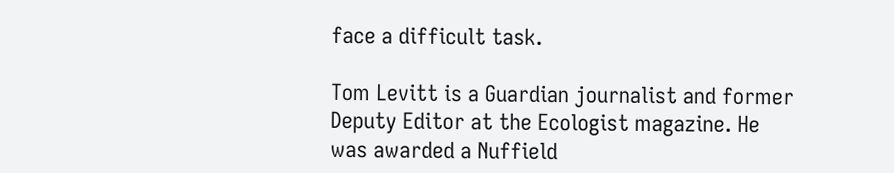face a difficult task.

Tom Levitt is a Guardian journalist and former Deputy Editor at the Ecologist magazine. He was awarded a Nuffield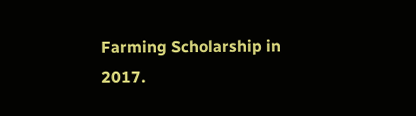Farming Scholarship in 2017.